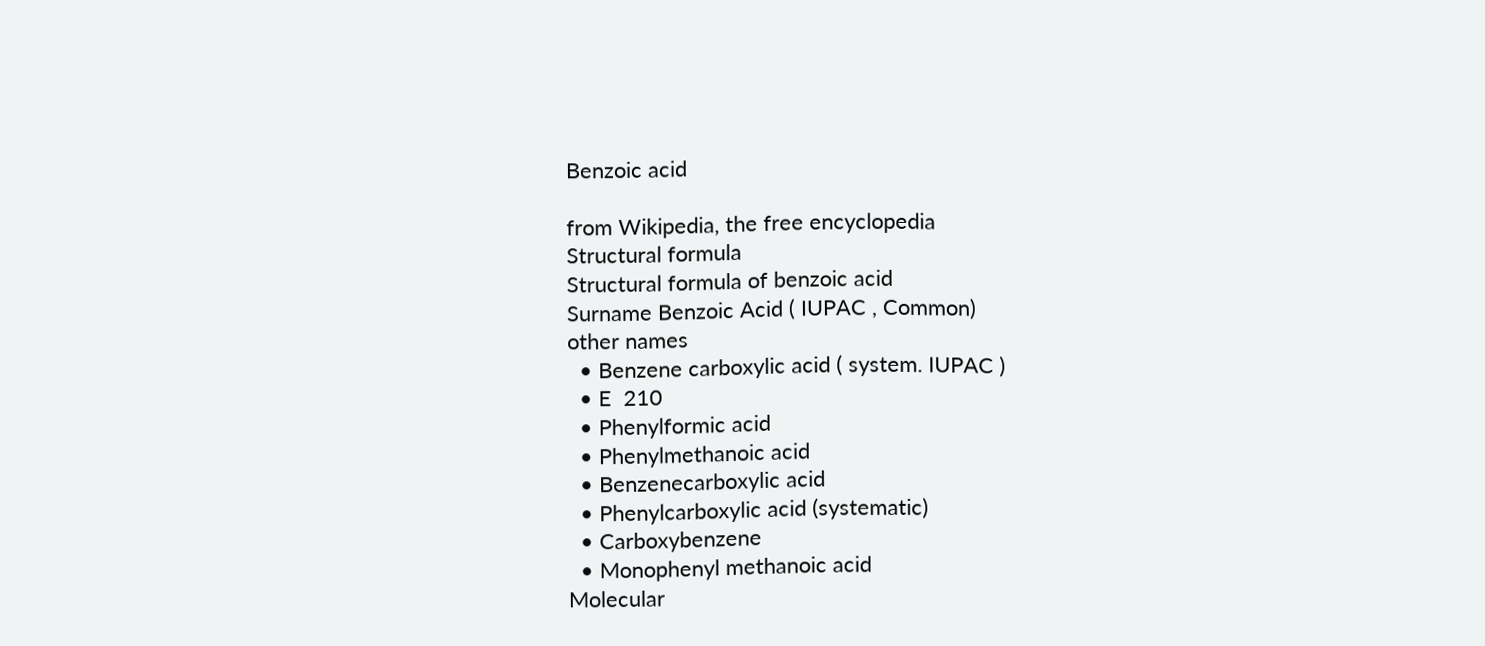Benzoic acid

from Wikipedia, the free encyclopedia
Structural formula
Structural formula of benzoic acid
Surname Benzoic Acid ( IUPAC , Common)
other names
  • Benzene carboxylic acid ( system. IUPAC )
  • E  210
  • Phenylformic acid
  • Phenylmethanoic acid
  • Benzenecarboxylic acid
  • Phenylcarboxylic acid (systematic)
  • Carboxybenzene
  • Monophenyl methanoic acid
Molecular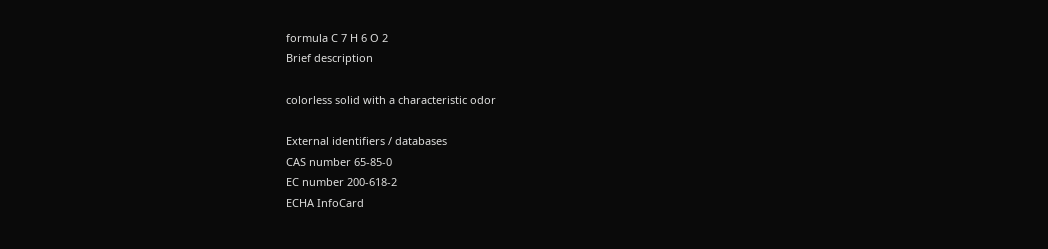formula C 7 H 6 O 2
Brief description

colorless solid with a characteristic odor

External identifiers / databases
CAS number 65-85-0
EC number 200-618-2
ECHA InfoCard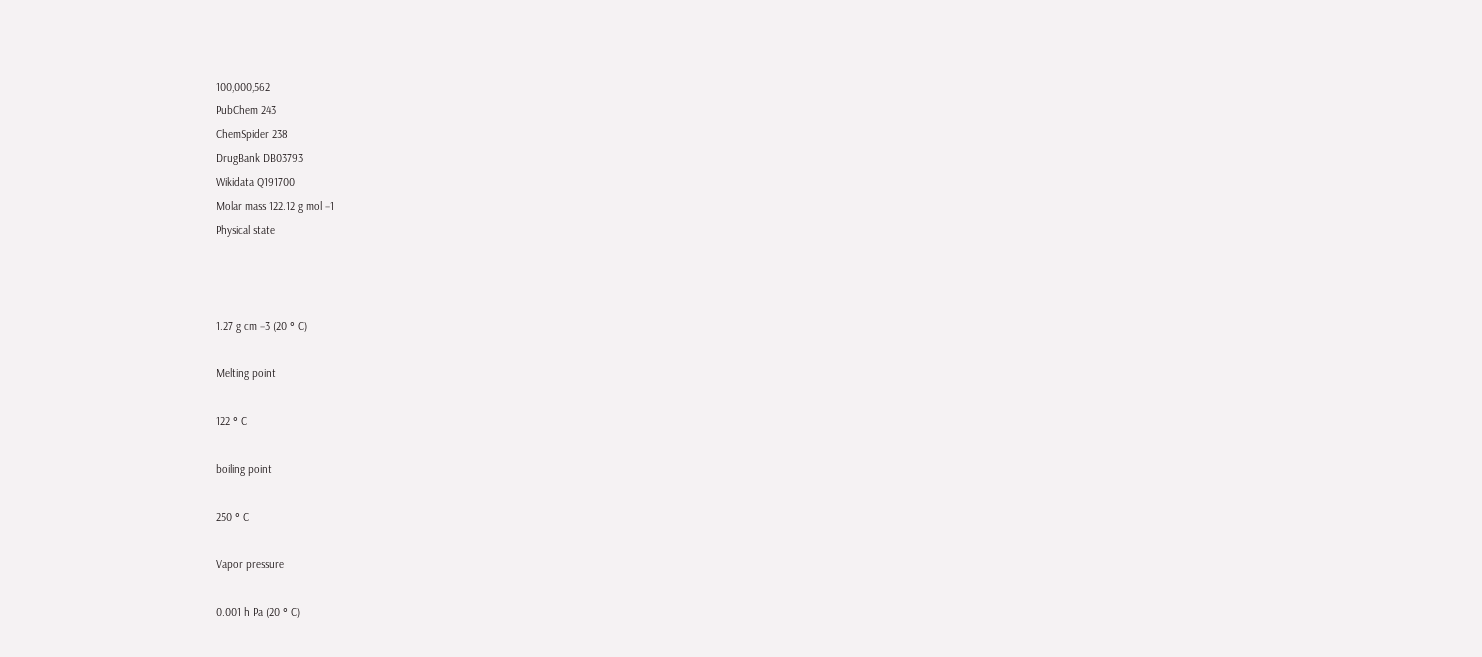100,000,562
PubChem 243
ChemSpider 238
DrugBank DB03793
Wikidata Q191700
Molar mass 122.12 g mol −1
Physical state



1.27 g cm −3 (20 ° C)

Melting point

122 ° C

boiling point

250 ° C

Vapor pressure

0.001 h Pa (20 ° C)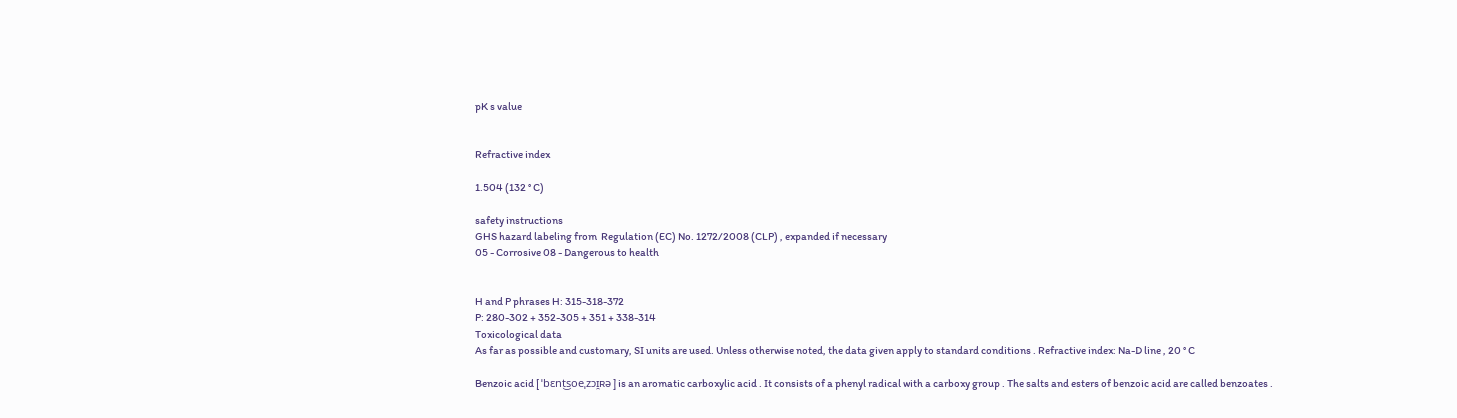pK s value


Refractive index

1.504 (132 ° C)

safety instructions
GHS hazard labeling from  Regulation (EC) No. 1272/2008 (CLP) , expanded if necessary
05 - Corrosive 08 - Dangerous to health


H and P phrases H: 315-318-372
P: 280-302 + 352-305 + 351 + 338-314
Toxicological data
As far as possible and customary, SI units are used. Unless otherwise noted, the data given apply to standard conditions . Refractive index: Na-D line , 20 ° C

Benzoic acid [ ˈbɛnt͜soeˌzɔɪ̯ʀə ] is an aromatic carboxylic acid . It consists of a phenyl radical with a carboxy group . The salts and esters of benzoic acid are called benzoates .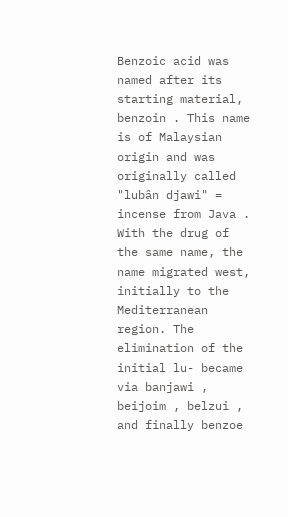Benzoic acid was named after its starting material, benzoin . This name is of Malaysian origin and was originally called "lubân djawi" = incense from Java . With the drug of the same name, the name migrated west, initially to the Mediterranean region. The elimination of the initial lu- became via banjawi , beijoim , belzui , and finally benzoe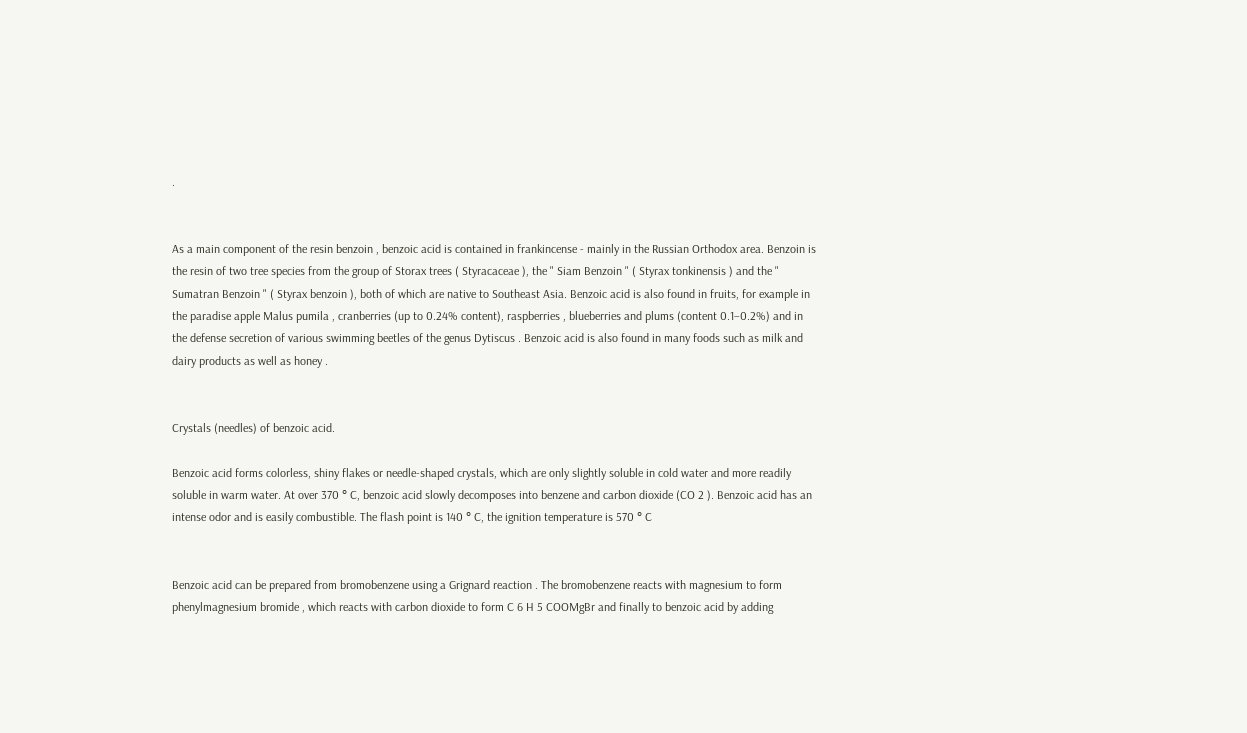.


As a main component of the resin benzoin , benzoic acid is contained in frankincense - mainly in the Russian Orthodox area. Benzoin is the resin of two tree species from the group of Storax trees ( Styracaceae ), the " Siam Benzoin " ( Styrax tonkinensis ) and the " Sumatran Benzoin " ( Styrax benzoin ), both of which are native to Southeast Asia. Benzoic acid is also found in fruits, for example in the paradise apple Malus pumila , cranberries (up to 0.24% content), raspberries , blueberries and plums (content 0.1–0.2%) and in the defense secretion of various swimming beetles of the genus Dytiscus . Benzoic acid is also found in many foods such as milk and dairy products as well as honey .


Crystals (needles) of benzoic acid.

Benzoic acid forms colorless, shiny flakes or needle-shaped crystals, which are only slightly soluble in cold water and more readily soluble in warm water. At over 370 ° C, benzoic acid slowly decomposes into benzene and carbon dioxide (CO 2 ). Benzoic acid has an intense odor and is easily combustible. The flash point is 140 ° C, the ignition temperature is 570 ° C


Benzoic acid can be prepared from bromobenzene using a Grignard reaction . The bromobenzene reacts with magnesium to form phenylmagnesium bromide , which reacts with carbon dioxide to form C 6 H 5 COOMgBr and finally to benzoic acid by adding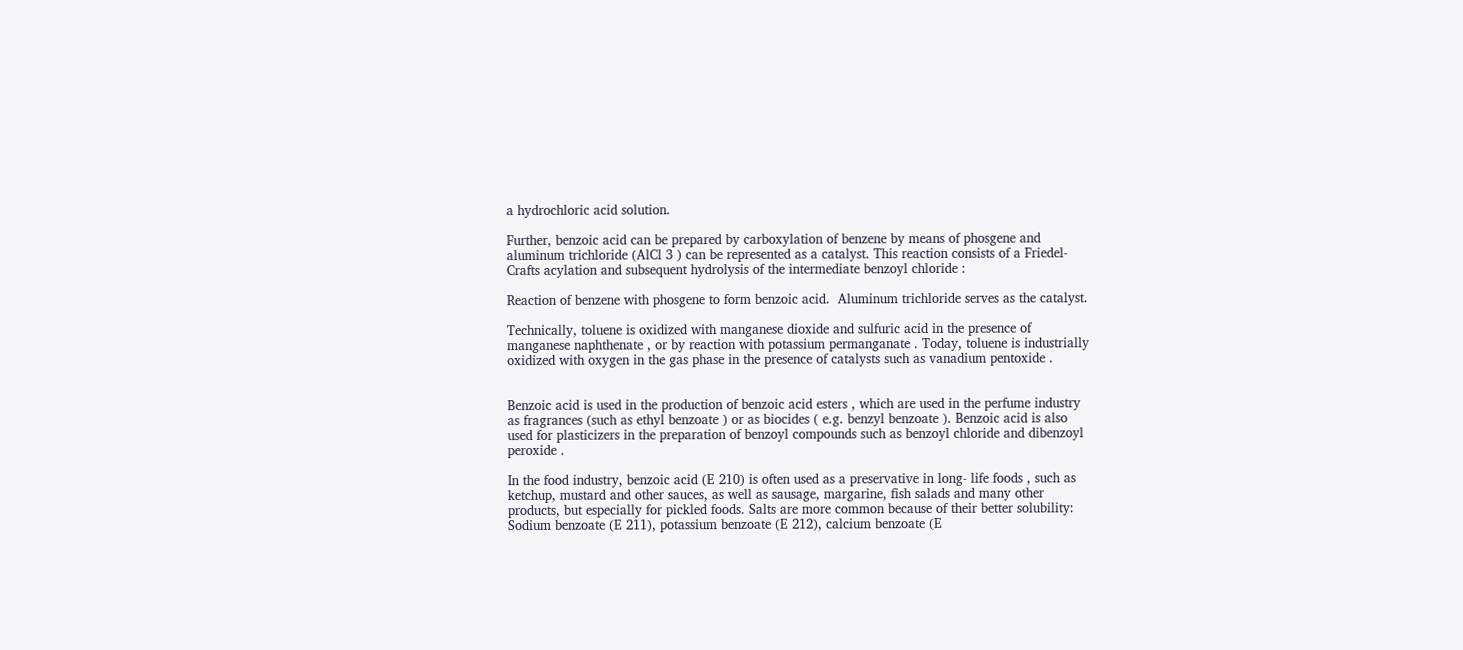a hydrochloric acid solution.

Further, benzoic acid can be prepared by carboxylation of benzene by means of phosgene and aluminum trichloride (AlCl 3 ) can be represented as a catalyst. This reaction consists of a Friedel-Crafts acylation and subsequent hydrolysis of the intermediate benzoyl chloride :

Reaction of benzene with phosgene to form benzoic acid.  Aluminum trichloride serves as the catalyst.

Technically, toluene is oxidized with manganese dioxide and sulfuric acid in the presence of manganese naphthenate , or by reaction with potassium permanganate . Today, toluene is industrially oxidized with oxygen in the gas phase in the presence of catalysts such as vanadium pentoxide .


Benzoic acid is used in the production of benzoic acid esters , which are used in the perfume industry as fragrances (such as ethyl benzoate ) or as biocides ( e.g. benzyl benzoate ). Benzoic acid is also used for plasticizers in the preparation of benzoyl compounds such as benzoyl chloride and dibenzoyl peroxide .

In the food industry, benzoic acid (E 210) is often used as a preservative in long- life foods , such as ketchup, mustard and other sauces, as well as sausage, margarine, fish salads and many other products, but especially for pickled foods. Salts are more common because of their better solubility: Sodium benzoate (E 211), potassium benzoate (E 212), calcium benzoate (E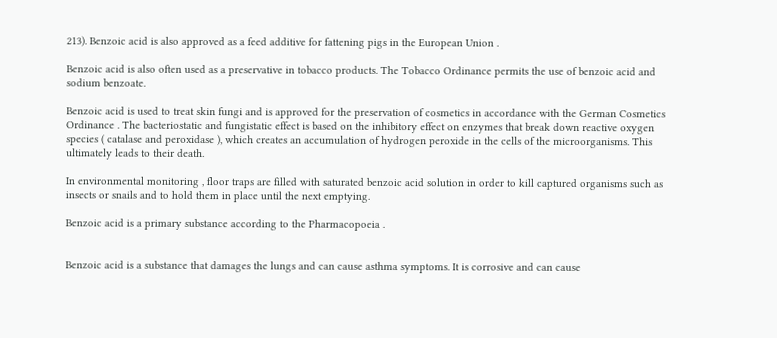213). Benzoic acid is also approved as a feed additive for fattening pigs in the European Union .

Benzoic acid is also often used as a preservative in tobacco products. The Tobacco Ordinance permits the use of benzoic acid and sodium benzoate.

Benzoic acid is used to treat skin fungi and is approved for the preservation of cosmetics in accordance with the German Cosmetics Ordinance . The bacteriostatic and fungistatic effect is based on the inhibitory effect on enzymes that break down reactive oxygen species ( catalase and peroxidase ), which creates an accumulation of hydrogen peroxide in the cells of the microorganisms. This ultimately leads to their death.

In environmental monitoring , floor traps are filled with saturated benzoic acid solution in order to kill captured organisms such as insects or snails and to hold them in place until the next emptying.

Benzoic acid is a primary substance according to the Pharmacopoeia .


Benzoic acid is a substance that damages the lungs and can cause asthma symptoms. It is corrosive and can cause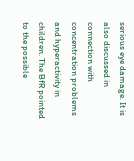serious eye damage. It is also discussed in connection with concentration problems and hyperactivity in children. The BfR pointed to the possible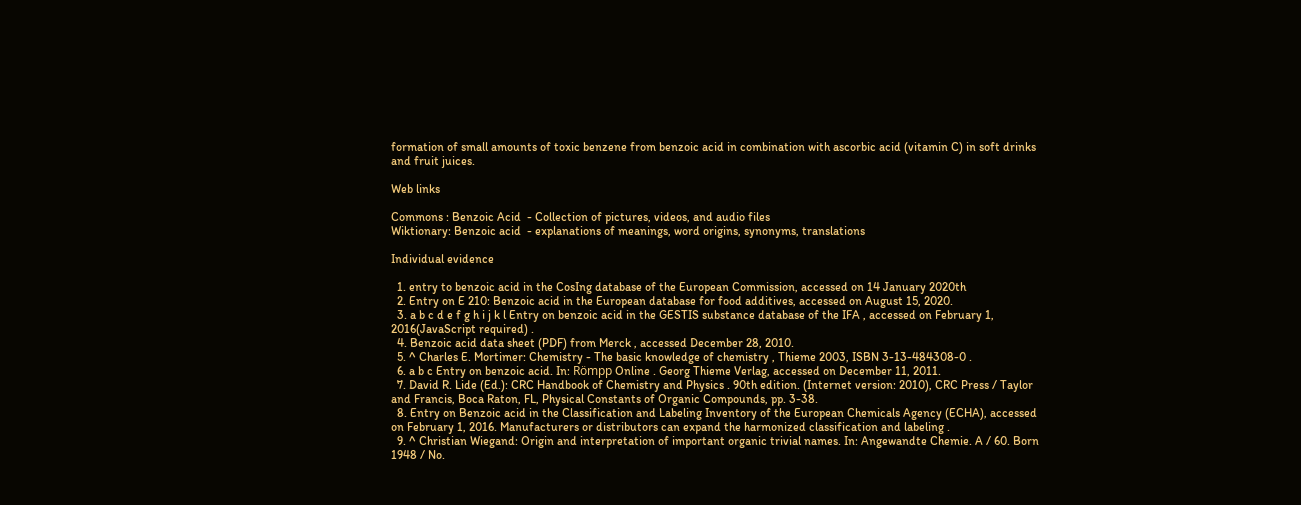formation of small amounts of toxic benzene from benzoic acid in combination with ascorbic acid (vitamin C) in soft drinks and fruit juices.

Web links

Commons : Benzoic Acid  - Collection of pictures, videos, and audio files
Wiktionary: Benzoic acid  - explanations of meanings, word origins, synonyms, translations

Individual evidence

  1. entry to benzoic acid in the CosIng database of the European Commission, accessed on 14 January 2020th
  2. Entry on E 210: Benzoic acid in the European database for food additives, accessed on August 15, 2020.
  3. a b c d e f g h i j k l Entry on benzoic acid in the GESTIS substance database of the IFA , accessed on February 1, 2016(JavaScript required) .
  4. Benzoic acid data sheet (PDF) from Merck , accessed December 28, 2010.
  5. ^ Charles E. Mortimer: Chemistry - The basic knowledge of chemistry , Thieme 2003, ISBN 3-13-484308-0 .
  6. a b c Entry on benzoic acid. In: Römpp Online . Georg Thieme Verlag, accessed on December 11, 2011.
  7. David R. Lide (Ed.): CRC Handbook of Chemistry and Physics . 90th edition. (Internet version: 2010), CRC Press / Taylor and Francis, Boca Raton, FL, Physical Constants of Organic Compounds, pp. 3-38.
  8. Entry on Benzoic acid in the Classification and Labeling Inventory of the European Chemicals Agency (ECHA), accessed on February 1, 2016. Manufacturers or distributors can expand the harmonized classification and labeling .
  9. ^ Christian Wiegand: Origin and interpretation of important organic trivial names. In: Angewandte Chemie. A / 60. Born 1948 / No.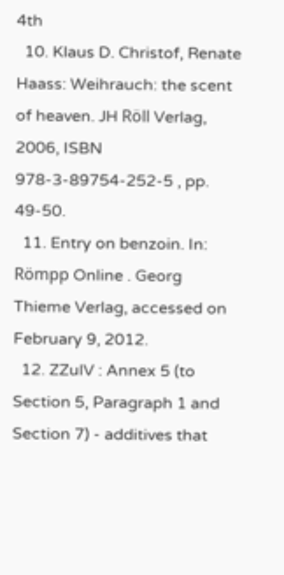4th
  10. Klaus D. Christof, Renate Haass: Weihrauch: the scent of heaven. JH Röll Verlag, 2006, ISBN 978-3-89754-252-5 , pp. 49-50.
  11. Entry on benzoin. In: Römpp Online . Georg Thieme Verlag, accessed on February 9, 2012.
  12. ZZulV : Annex 5 (to Section 5, Paragraph 1 and Section 7) - additives that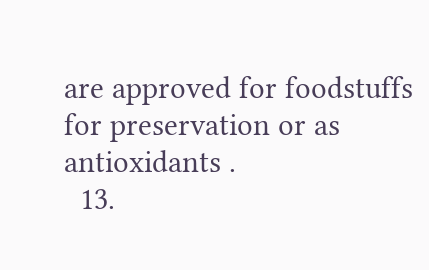are approved for foodstuffs for preservation or as antioxidants .
  13.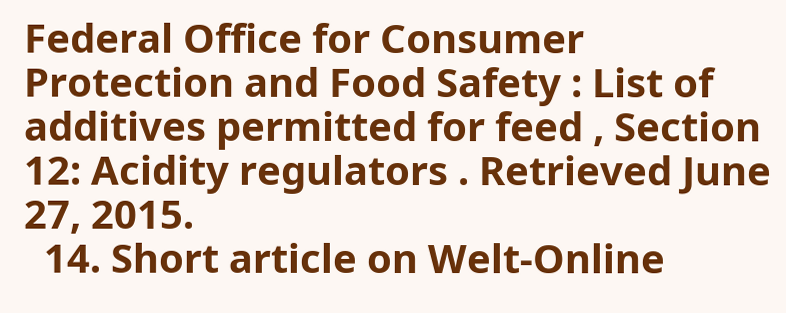Federal Office for Consumer Protection and Food Safety : List of additives permitted for feed , Section 12: Acidity regulators . Retrieved June 27, 2015.
  14. Short article on Welt-Online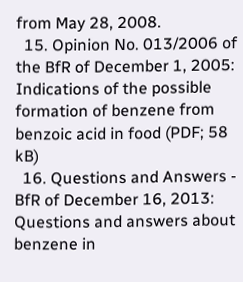from May 28, 2008.
  15. Opinion No. 013/2006 of the BfR of December 1, 2005: Indications of the possible formation of benzene from benzoic acid in food (PDF; 58 kB)
  16. Questions and Answers - BfR of December 16, 2013: Questions and answers about benzene in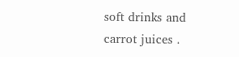soft drinks and carrot juices .